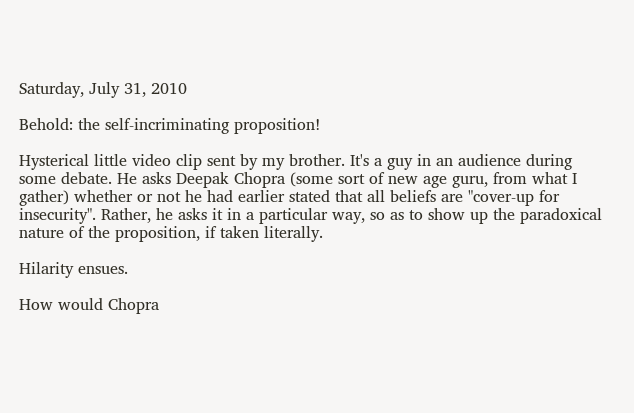Saturday, July 31, 2010

Behold: the self-incriminating proposition!

Hysterical little video clip sent by my brother. It's a guy in an audience during some debate. He asks Deepak Chopra (some sort of new age guru, from what I gather) whether or not he had earlier stated that all beliefs are "cover-up for insecurity". Rather, he asks it in a particular way, so as to show up the paradoxical nature of the proposition, if taken literally.

Hilarity ensues.

How would Chopra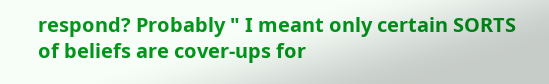respond? Probably " I meant only certain SORTS of beliefs are cover-ups for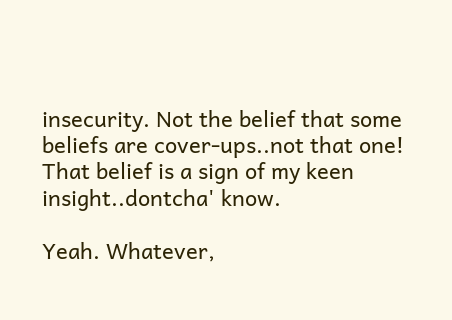insecurity. Not the belief that some beliefs are cover-ups..not that one! That belief is a sign of my keen insight..dontcha' know.

Yeah. Whatever,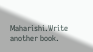Maharishi.Write another book.